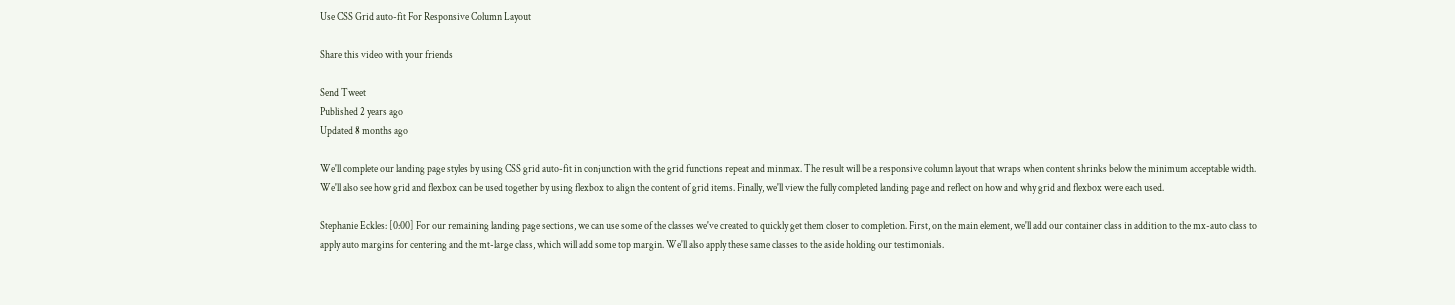Use CSS Grid auto-fit For Responsive Column Layout

Share this video with your friends

Send Tweet
Published 2 years ago
Updated 8 months ago

We'll complete our landing page styles by using CSS grid auto-fit in conjunction with the grid functions repeat and minmax. The result will be a responsive column layout that wraps when content shrinks below the minimum acceptable width. We'll also see how grid and flexbox can be used together by using flexbox to align the content of grid items. Finally, we'll view the fully completed landing page and reflect on how and why grid and flexbox were each used.

Stephanie Eckles: [0:00] For our remaining landing page sections, we can use some of the classes we've created to quickly get them closer to completion. First, on the main element, we'll add our container class in addition to the mx-auto class to apply auto margins for centering and the mt-large class, which will add some top margin. We'll also apply these same classes to the aside holding our testimonials.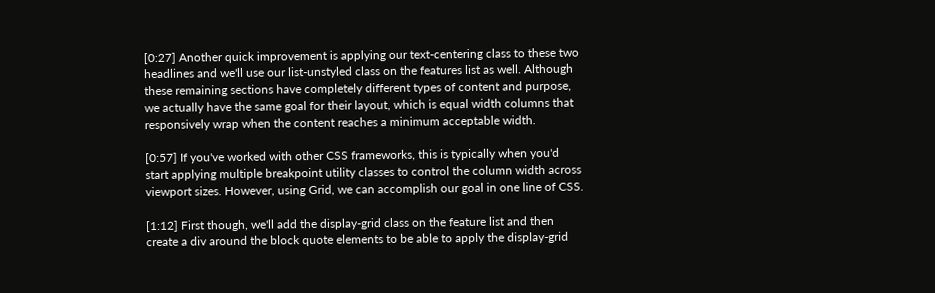[0:27] Another quick improvement is applying our text-centering class to these two headlines and we'll use our list-unstyled class on the features list as well. Although these remaining sections have completely different types of content and purpose, we actually have the same goal for their layout, which is equal width columns that responsively wrap when the content reaches a minimum acceptable width.

[0:57] If you've worked with other CSS frameworks, this is typically when you'd start applying multiple breakpoint utility classes to control the column width across viewport sizes. However, using Grid, we can accomplish our goal in one line of CSS.

[1:12] First though, we'll add the display-grid class on the feature list and then create a div around the block quote elements to be able to apply the display-grid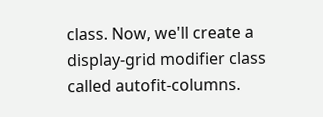class. Now, we'll create a display-grid modifier class called autofit-columns.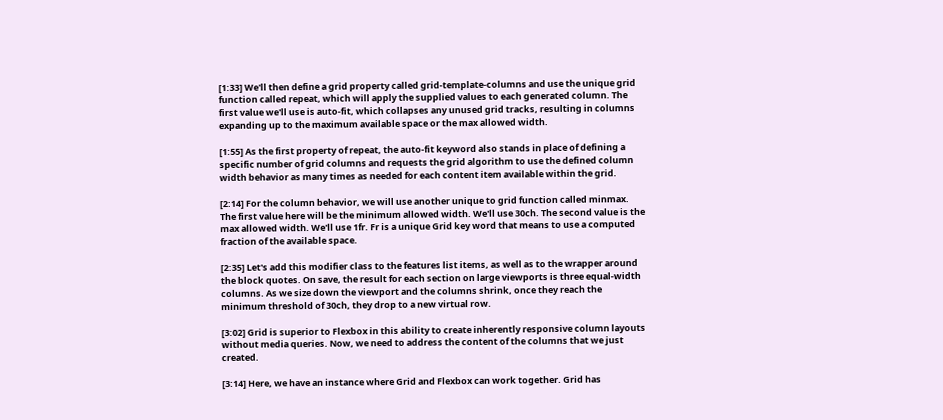[1:33] We'll then define a grid property called grid-template-columns and use the unique grid function called repeat, which will apply the supplied values to each generated column. The first value we'll use is auto-fit, which collapses any unused grid tracks, resulting in columns expanding up to the maximum available space or the max allowed width.

[1:55] As the first property of repeat, the auto-fit keyword also stands in place of defining a specific number of grid columns and requests the grid algorithm to use the defined column width behavior as many times as needed for each content item available within the grid.

[2:14] For the column behavior, we will use another unique to grid function called minmax. The first value here will be the minimum allowed width. We'll use 30ch. The second value is the max allowed width. We'll use 1fr. Fr is a unique Grid key word that means to use a computed fraction of the available space.

[2:35] Let's add this modifier class to the features list items, as well as to the wrapper around the block quotes. On save, the result for each section on large viewports is three equal-width columns. As we size down the viewport and the columns shrink, once they reach the minimum threshold of 30ch, they drop to a new virtual row.

[3:02] Grid is superior to Flexbox in this ability to create inherently responsive column layouts without media queries. Now, we need to address the content of the columns that we just created.

[3:14] Here, we have an instance where Grid and Flexbox can work together. Grid has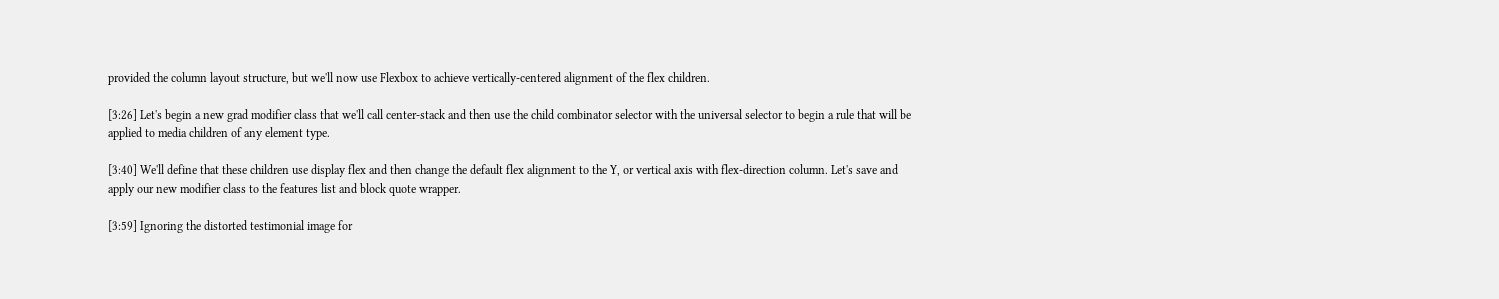provided the column layout structure, but we'll now use Flexbox to achieve vertically-centered alignment of the flex children.

[3:26] Let's begin a new grad modifier class that we'll call center-stack and then use the child combinator selector with the universal selector to begin a rule that will be applied to media children of any element type.

[3:40] We'll define that these children use display flex and then change the default flex alignment to the Y, or vertical axis with flex-direction column. Let's save and apply our new modifier class to the features list and block quote wrapper.

[3:59] Ignoring the distorted testimonial image for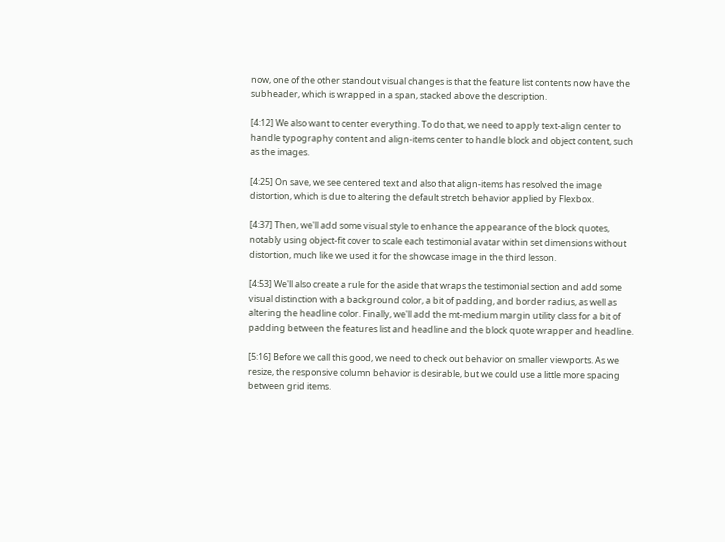now, one of the other standout visual changes is that the feature list contents now have the subheader, which is wrapped in a span, stacked above the description.

[4:12] We also want to center everything. To do that, we need to apply text-align center to handle typography content and align-items center to handle block and object content, such as the images.

[4:25] On save, we see centered text and also that align-items has resolved the image distortion, which is due to altering the default stretch behavior applied by Flexbox.

[4:37] Then, we'll add some visual style to enhance the appearance of the block quotes, notably using object-fit cover to scale each testimonial avatar within set dimensions without distortion, much like we used it for the showcase image in the third lesson.

[4:53] We'll also create a rule for the aside that wraps the testimonial section and add some visual distinction with a background color, a bit of padding, and border radius, as well as altering the headline color. Finally, we'll add the mt-medium margin utility class for a bit of padding between the features list and headline and the block quote wrapper and headline.

[5:16] Before we call this good, we need to check out behavior on smaller viewports. As we resize, the responsive column behavior is desirable, but we could use a little more spacing between grid items.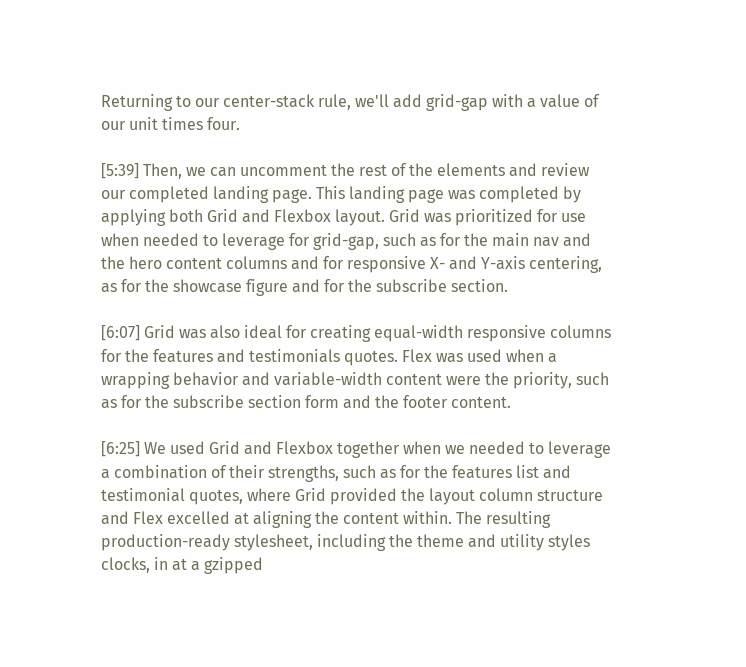Returning to our center-stack rule, we'll add grid-gap with a value of our unit times four.

[5:39] Then, we can uncomment the rest of the elements and review our completed landing page. This landing page was completed by applying both Grid and Flexbox layout. Grid was prioritized for use when needed to leverage for grid-gap, such as for the main nav and the hero content columns and for responsive X- and Y-axis centering, as for the showcase figure and for the subscribe section.

[6:07] Grid was also ideal for creating equal-width responsive columns for the features and testimonials quotes. Flex was used when a wrapping behavior and variable-width content were the priority, such as for the subscribe section form and the footer content.

[6:25] We used Grid and Flexbox together when we needed to leverage a combination of their strengths, such as for the features list and testimonial quotes, where Grid provided the layout column structure and Flex excelled at aligning the content within. The resulting production-ready stylesheet, including the theme and utility styles clocks, in at a gzipped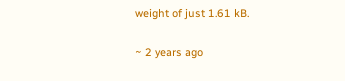weight of just 1.61 kB.

~ 2 years ago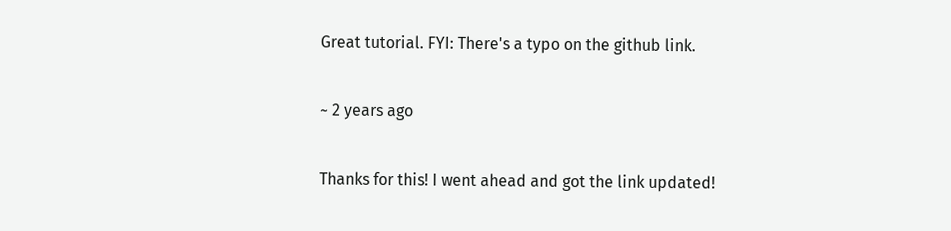Great tutorial. FYI: There's a typo on the github link.

~ 2 years ago

Thanks for this! I went ahead and got the link updated!